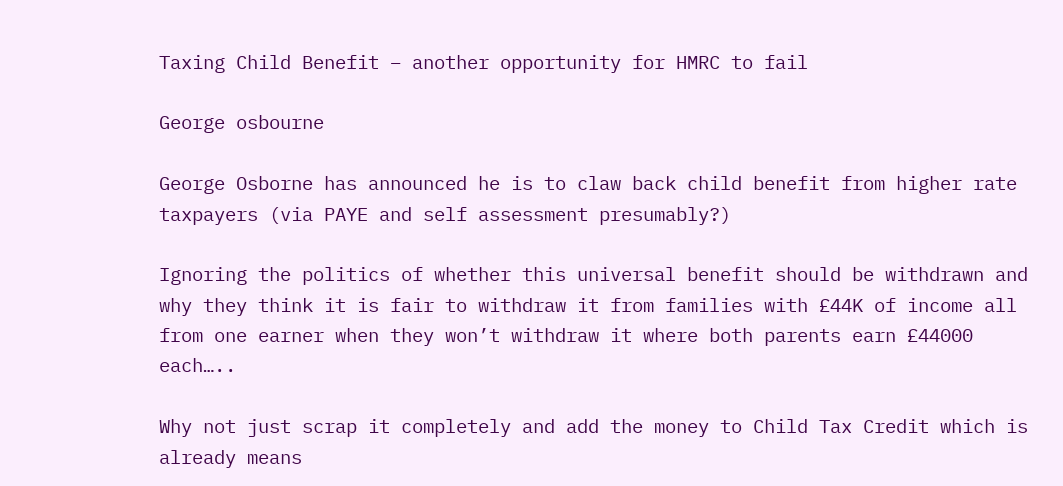Taxing Child Benefit – another opportunity for HMRC to fail

George osbourne

George Osborne has announced he is to claw back child benefit from higher rate taxpayers (via PAYE and self assessment presumably?)

Ignoring the politics of whether this universal benefit should be withdrawn and why they think it is fair to withdraw it from families with £44K of income all from one earner when they won’t withdraw it where both parents earn £44000 each…..

Why not just scrap it completely and add the money to Child Tax Credit which is already means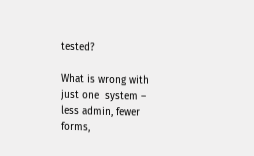tested?

What is wrong with just one  system – less admin, fewer forms,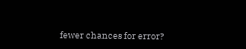fewer chances for error?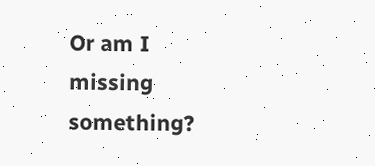Or am I missing something?